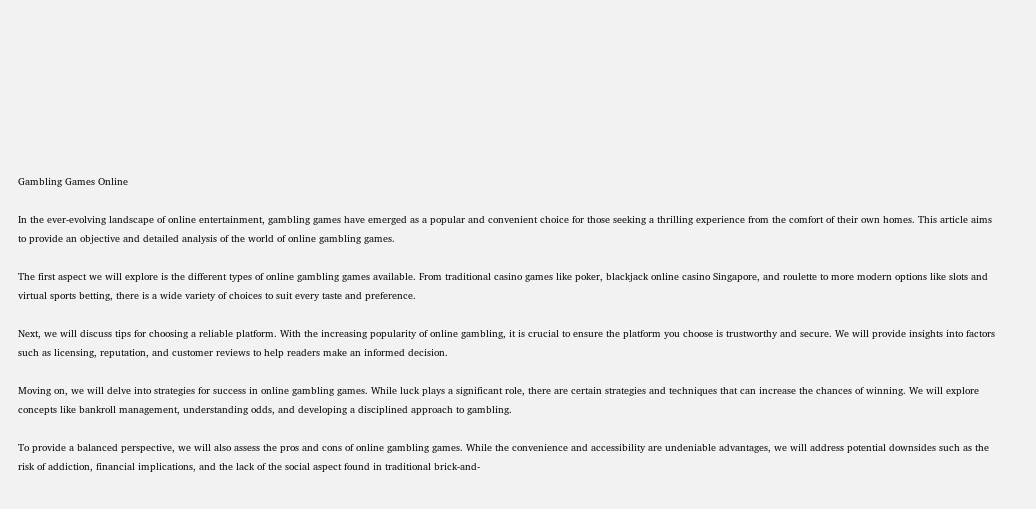Gambling Games Online

In the ever-evolving landscape of online entertainment, gambling games have emerged as a popular and convenient choice for those seeking a thrilling experience from the comfort of their own homes. This article aims to provide an objective and detailed analysis of the world of online gambling games.

The first aspect we will explore is the different types of online gambling games available. From traditional casino games like poker, blackjack online casino Singapore, and roulette to more modern options like slots and virtual sports betting, there is a wide variety of choices to suit every taste and preference.

Next, we will discuss tips for choosing a reliable platform. With the increasing popularity of online gambling, it is crucial to ensure the platform you choose is trustworthy and secure. We will provide insights into factors such as licensing, reputation, and customer reviews to help readers make an informed decision.

Moving on, we will delve into strategies for success in online gambling games. While luck plays a significant role, there are certain strategies and techniques that can increase the chances of winning. We will explore concepts like bankroll management, understanding odds, and developing a disciplined approach to gambling.

To provide a balanced perspective, we will also assess the pros and cons of online gambling games. While the convenience and accessibility are undeniable advantages, we will address potential downsides such as the risk of addiction, financial implications, and the lack of the social aspect found in traditional brick-and-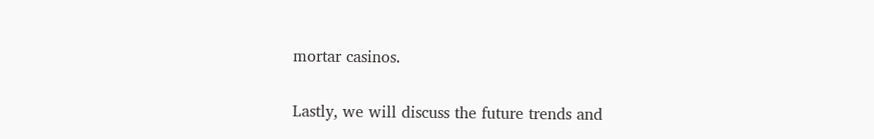mortar casinos.

Lastly, we will discuss the future trends and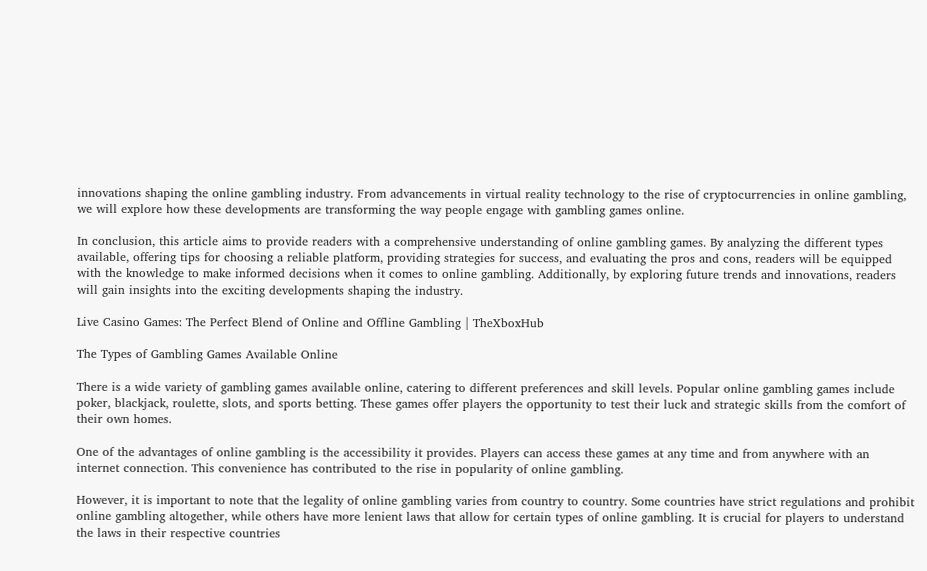innovations shaping the online gambling industry. From advancements in virtual reality technology to the rise of cryptocurrencies in online gambling, we will explore how these developments are transforming the way people engage with gambling games online.

In conclusion, this article aims to provide readers with a comprehensive understanding of online gambling games. By analyzing the different types available, offering tips for choosing a reliable platform, providing strategies for success, and evaluating the pros and cons, readers will be equipped with the knowledge to make informed decisions when it comes to online gambling. Additionally, by exploring future trends and innovations, readers will gain insights into the exciting developments shaping the industry.

Live Casino Games: The Perfect Blend of Online and Offline Gambling | TheXboxHub

The Types of Gambling Games Available Online

There is a wide variety of gambling games available online, catering to different preferences and skill levels. Popular online gambling games include poker, blackjack, roulette, slots, and sports betting. These games offer players the opportunity to test their luck and strategic skills from the comfort of their own homes.

One of the advantages of online gambling is the accessibility it provides. Players can access these games at any time and from anywhere with an internet connection. This convenience has contributed to the rise in popularity of online gambling.

However, it is important to note that the legality of online gambling varies from country to country. Some countries have strict regulations and prohibit online gambling altogether, while others have more lenient laws that allow for certain types of online gambling. It is crucial for players to understand the laws in their respective countries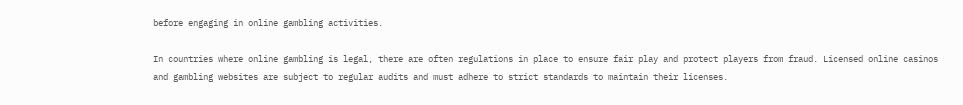before engaging in online gambling activities.

In countries where online gambling is legal, there are often regulations in place to ensure fair play and protect players from fraud. Licensed online casinos and gambling websites are subject to regular audits and must adhere to strict standards to maintain their licenses.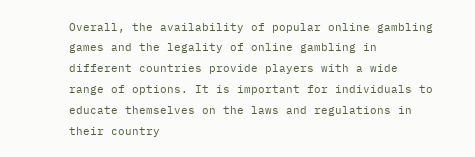Overall, the availability of popular online gambling games and the legality of online gambling in different countries provide players with a wide range of options. It is important for individuals to educate themselves on the laws and regulations in their country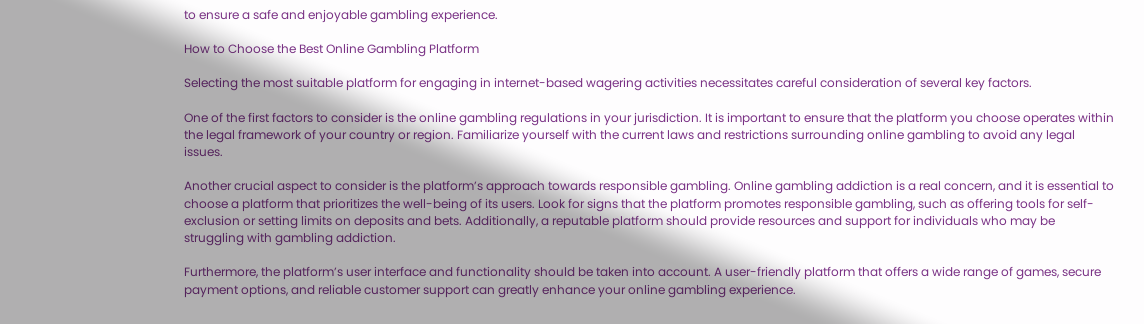to ensure a safe and enjoyable gambling experience.

How to Choose the Best Online Gambling Platform

Selecting the most suitable platform for engaging in internet-based wagering activities necessitates careful consideration of several key factors.

One of the first factors to consider is the online gambling regulations in your jurisdiction. It is important to ensure that the platform you choose operates within the legal framework of your country or region. Familiarize yourself with the current laws and restrictions surrounding online gambling to avoid any legal issues.

Another crucial aspect to consider is the platform’s approach towards responsible gambling. Online gambling addiction is a real concern, and it is essential to choose a platform that prioritizes the well-being of its users. Look for signs that the platform promotes responsible gambling, such as offering tools for self-exclusion or setting limits on deposits and bets. Additionally, a reputable platform should provide resources and support for individuals who may be struggling with gambling addiction.

Furthermore, the platform’s user interface and functionality should be taken into account. A user-friendly platform that offers a wide range of games, secure payment options, and reliable customer support can greatly enhance your online gambling experience.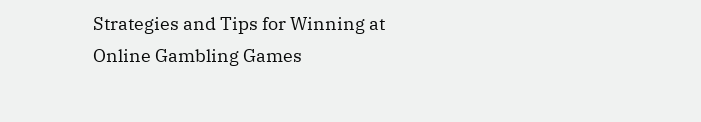Strategies and Tips for Winning at Online Gambling Games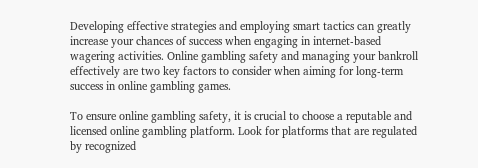Developing effective strategies and employing smart tactics can greatly increase your chances of success when engaging in internet-based wagering activities. Online gambling safety and managing your bankroll effectively are two key factors to consider when aiming for long-term success in online gambling games.

To ensure online gambling safety, it is crucial to choose a reputable and licensed online gambling platform. Look for platforms that are regulated by recognized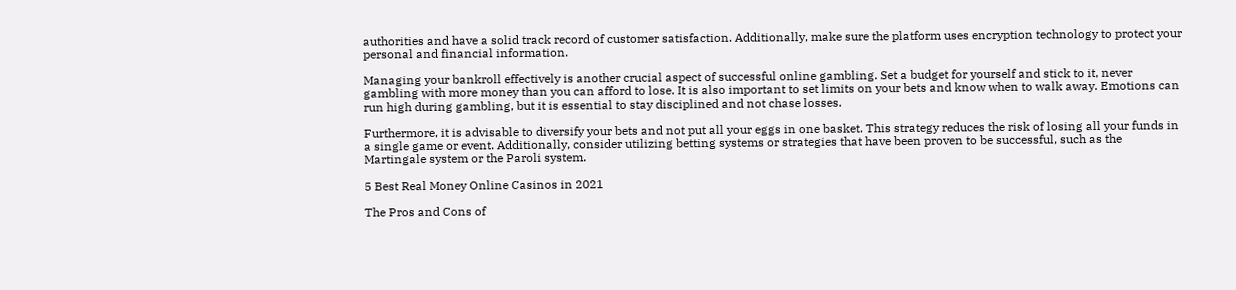authorities and have a solid track record of customer satisfaction. Additionally, make sure the platform uses encryption technology to protect your personal and financial information.

Managing your bankroll effectively is another crucial aspect of successful online gambling. Set a budget for yourself and stick to it, never gambling with more money than you can afford to lose. It is also important to set limits on your bets and know when to walk away. Emotions can run high during gambling, but it is essential to stay disciplined and not chase losses.

Furthermore, it is advisable to diversify your bets and not put all your eggs in one basket. This strategy reduces the risk of losing all your funds in a single game or event. Additionally, consider utilizing betting systems or strategies that have been proven to be successful, such as the Martingale system or the Paroli system.

5 Best Real Money Online Casinos in 2021

The Pros and Cons of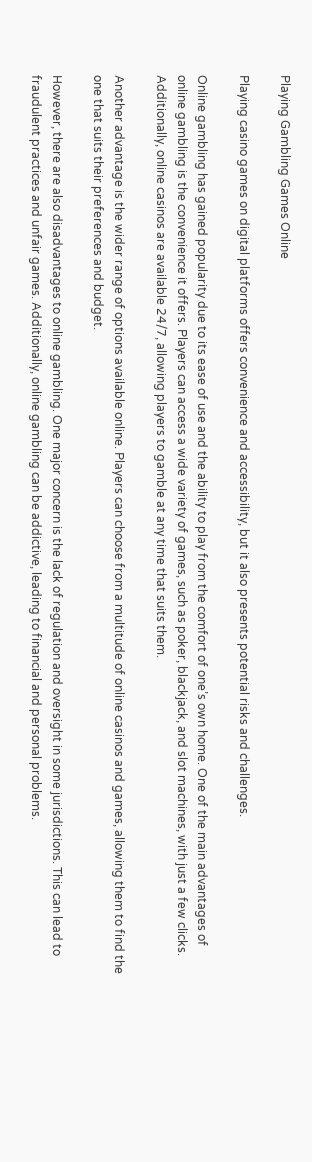Playing Gambling Games Online

Playing casino games on digital platforms offers convenience and accessibility, but it also presents potential risks and challenges.

Online gambling has gained popularity due to its ease of use and the ability to play from the comfort of one’s own home. One of the main advantages of online gambling is the convenience it offers. Players can access a wide variety of games, such as poker, blackjack, and slot machines, with just a few clicks. Additionally, online casinos are available 24/7, allowing players to gamble at any time that suits them.

Another advantage is the wider range of options available online. Players can choose from a multitude of online casinos and games, allowing them to find the one that suits their preferences and budget.

However, there are also disadvantages to online gambling. One major concern is the lack of regulation and oversight in some jurisdictions. This can lead to fraudulent practices and unfair games. Additionally, online gambling can be addictive, leading to financial and personal problems.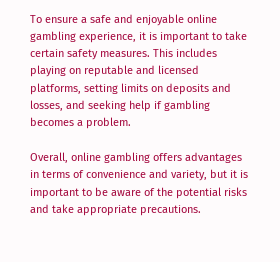To ensure a safe and enjoyable online gambling experience, it is important to take certain safety measures. This includes playing on reputable and licensed platforms, setting limits on deposits and losses, and seeking help if gambling becomes a problem.

Overall, online gambling offers advantages in terms of convenience and variety, but it is important to be aware of the potential risks and take appropriate precautions.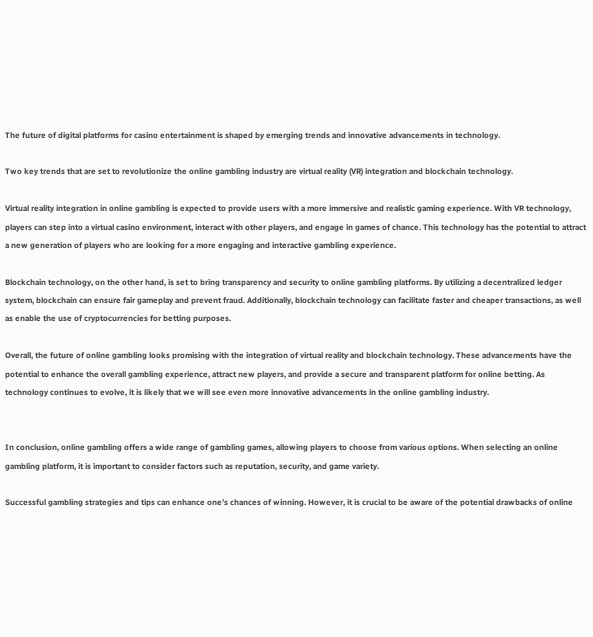The future of digital platforms for casino entertainment is shaped by emerging trends and innovative advancements in technology.

Two key trends that are set to revolutionize the online gambling industry are virtual reality (VR) integration and blockchain technology.

Virtual reality integration in online gambling is expected to provide users with a more immersive and realistic gaming experience. With VR technology, players can step into a virtual casino environment, interact with other players, and engage in games of chance. This technology has the potential to attract a new generation of players who are looking for a more engaging and interactive gambling experience.

Blockchain technology, on the other hand, is set to bring transparency and security to online gambling platforms. By utilizing a decentralized ledger system, blockchain can ensure fair gameplay and prevent fraud. Additionally, blockchain technology can facilitate faster and cheaper transactions, as well as enable the use of cryptocurrencies for betting purposes.

Overall, the future of online gambling looks promising with the integration of virtual reality and blockchain technology. These advancements have the potential to enhance the overall gambling experience, attract new players, and provide a secure and transparent platform for online betting. As technology continues to evolve, it is likely that we will see even more innovative advancements in the online gambling industry.


In conclusion, online gambling offers a wide range of gambling games, allowing players to choose from various options. When selecting an online gambling platform, it is important to consider factors such as reputation, security, and game variety.

Successful gambling strategies and tips can enhance one’s chances of winning. However, it is crucial to be aware of the potential drawbacks of online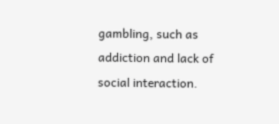gambling, such as addiction and lack of social interaction.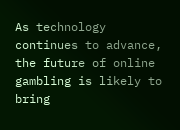As technology continues to advance, the future of online gambling is likely to bring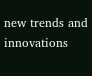new trends and innovations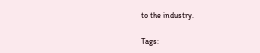to the industry.

Tags: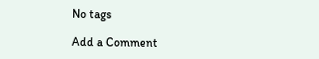No tags

Add a Comment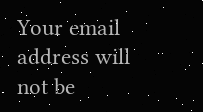Your email address will not be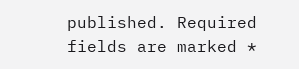published. Required fields are marked *